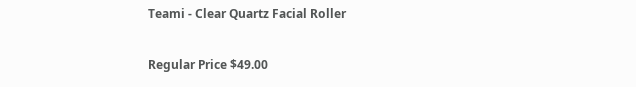Teami - Clear Quartz Facial Roller

Regular Price $49.00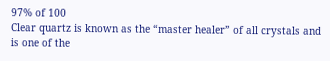97% of 100
Clear quartz is known as the “master healer” of all crystals and is one of the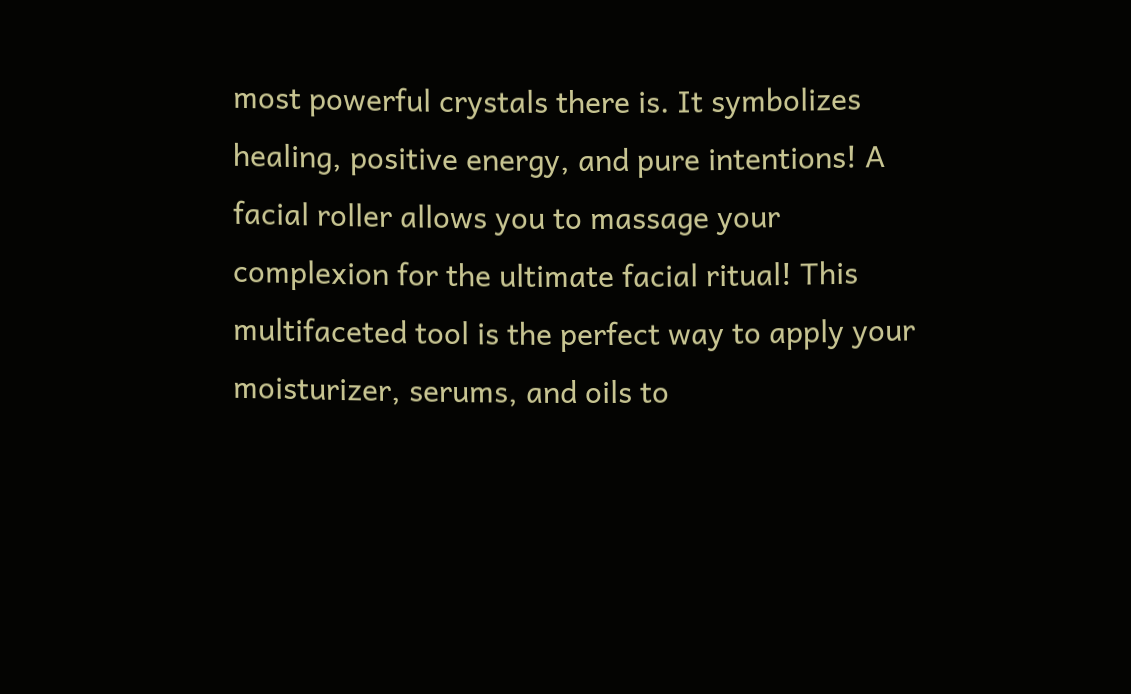most powerful crystals there is. It symbolizes healing, positive energy, and pure intentions! A facial roller allows you to massage your complexion for the ultimate facial ritual! This multifaceted tool is the perfect way to apply your moisturizer, serums, and oils to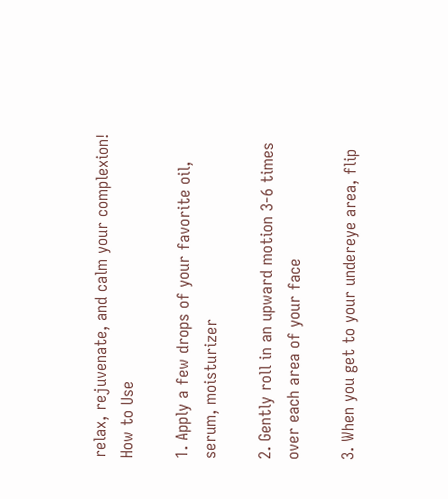relax, rejuvenate, and calm your complexion!
How to Use

1. Apply a few drops of your favorite oil, serum, moisturizer

2. Gently roll in an upward motion 3-6 times over each area of your face

3. When you get to your undereye area, flip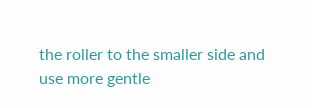the roller to the smaller side and use more gentle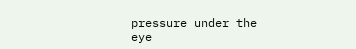pressure under the eye